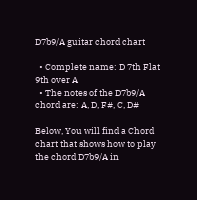D7b9/A guitar chord chart

  • Complete name: D 7th Flat 9th over A
  • The notes of the D7b9/A chord are: A, D, F#, C, D#

Below, You will find a Chord chart that shows how to play the chord D7b9/A in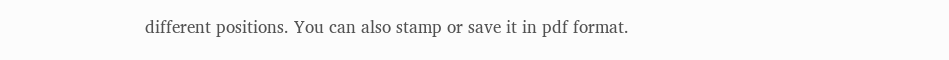different positions. You can also stamp or save it in pdf format.